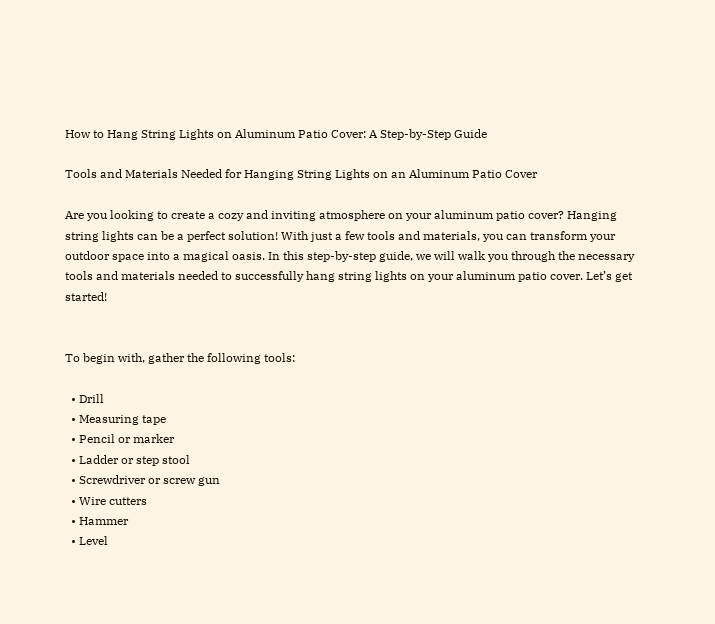How to Hang String Lights on Aluminum Patio Cover: A Step-by-Step Guide

Tools and Materials Needed for Hanging String Lights on an Aluminum Patio Cover

Are you looking to create a cozy and inviting atmosphere on your aluminum patio cover? Hanging string lights can be a perfect solution! With just a few tools and materials, you can transform your outdoor space into a magical oasis. In this step-by-step guide, we will walk you through the necessary tools and materials needed to successfully hang string lights on your aluminum patio cover. Let’s get started!


To begin with, gather the following tools:

  • Drill
  • Measuring tape
  • Pencil or marker
  • Ladder or step stool
  • Screwdriver or screw gun
  • Wire cutters
  • Hammer
  • Level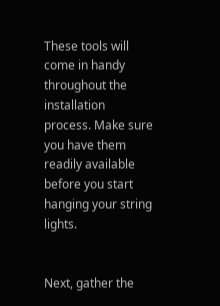These tools will come in handy throughout the installation process. Make sure you have them readily available before you start hanging your string lights.


Next, gather the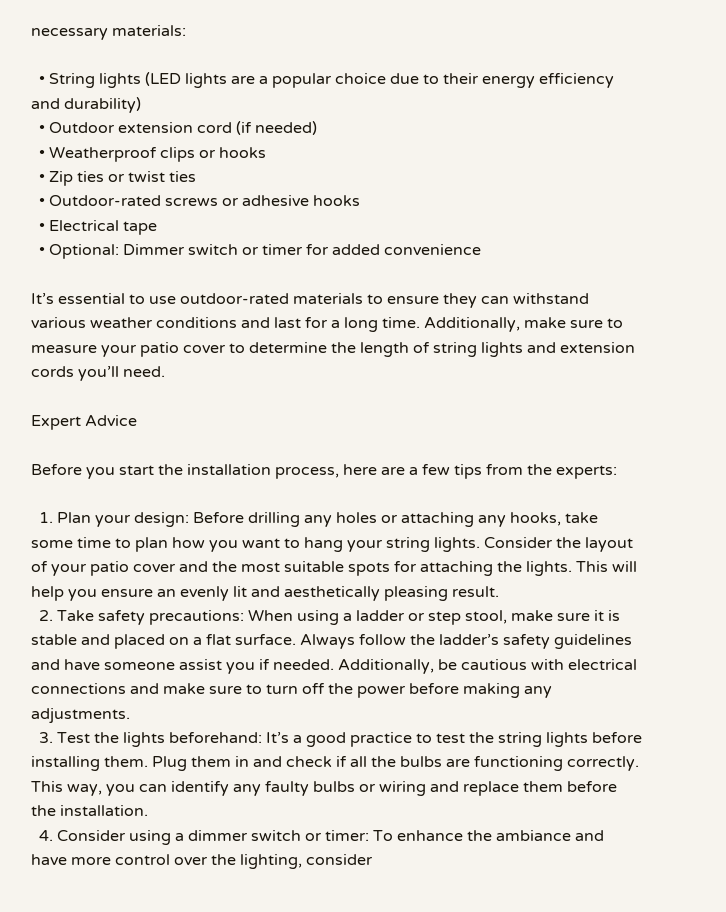necessary materials:

  • String lights (LED lights are a popular choice due to their energy efficiency and durability)
  • Outdoor extension cord (if needed)
  • Weatherproof clips or hooks
  • Zip ties or twist ties
  • Outdoor-rated screws or adhesive hooks
  • Electrical tape
  • Optional: Dimmer switch or timer for added convenience

It’s essential to use outdoor-rated materials to ensure they can withstand various weather conditions and last for a long time. Additionally, make sure to measure your patio cover to determine the length of string lights and extension cords you’ll need.

Expert Advice

Before you start the installation process, here are a few tips from the experts:

  1. Plan your design: Before drilling any holes or attaching any hooks, take some time to plan how you want to hang your string lights. Consider the layout of your patio cover and the most suitable spots for attaching the lights. This will help you ensure an evenly lit and aesthetically pleasing result.
  2. Take safety precautions: When using a ladder or step stool, make sure it is stable and placed on a flat surface. Always follow the ladder’s safety guidelines and have someone assist you if needed. Additionally, be cautious with electrical connections and make sure to turn off the power before making any adjustments.
  3. Test the lights beforehand: It’s a good practice to test the string lights before installing them. Plug them in and check if all the bulbs are functioning correctly. This way, you can identify any faulty bulbs or wiring and replace them before the installation.
  4. Consider using a dimmer switch or timer: To enhance the ambiance and have more control over the lighting, consider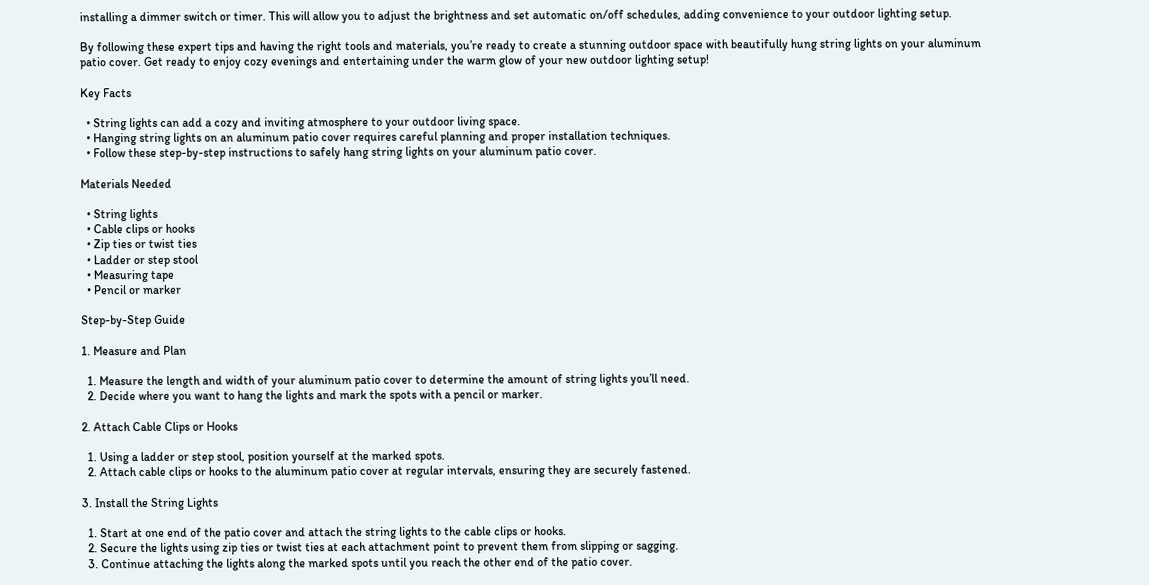installing a dimmer switch or timer. This will allow you to adjust the brightness and set automatic on/off schedules, adding convenience to your outdoor lighting setup.

By following these expert tips and having the right tools and materials, you’re ready to create a stunning outdoor space with beautifully hung string lights on your aluminum patio cover. Get ready to enjoy cozy evenings and entertaining under the warm glow of your new outdoor lighting setup!

Key Facts

  • String lights can add a cozy and inviting atmosphere to your outdoor living space.
  • Hanging string lights on an aluminum patio cover requires careful planning and proper installation techniques.
  • Follow these step-by-step instructions to safely hang string lights on your aluminum patio cover.

Materials Needed

  • String lights
  • Cable clips or hooks
  • Zip ties or twist ties
  • Ladder or step stool
  • Measuring tape
  • Pencil or marker

Step-by-Step Guide

1. Measure and Plan

  1. Measure the length and width of your aluminum patio cover to determine the amount of string lights you’ll need.
  2. Decide where you want to hang the lights and mark the spots with a pencil or marker.

2. Attach Cable Clips or Hooks

  1. Using a ladder or step stool, position yourself at the marked spots.
  2. Attach cable clips or hooks to the aluminum patio cover at regular intervals, ensuring they are securely fastened.

3. Install the String Lights

  1. Start at one end of the patio cover and attach the string lights to the cable clips or hooks.
  2. Secure the lights using zip ties or twist ties at each attachment point to prevent them from slipping or sagging.
  3. Continue attaching the lights along the marked spots until you reach the other end of the patio cover.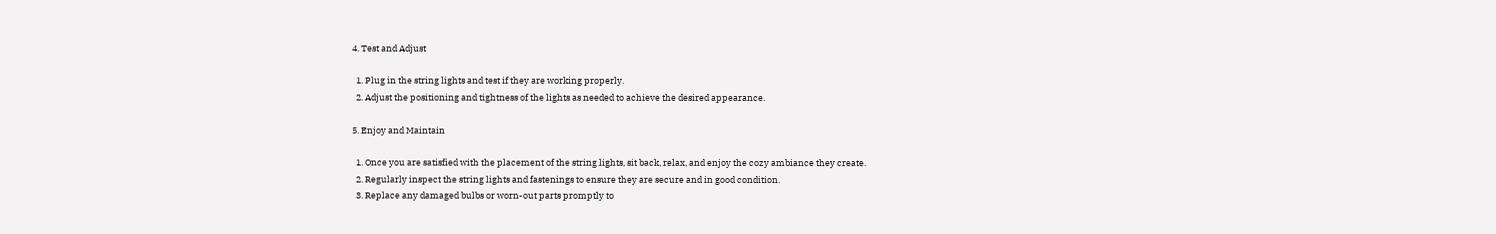4. Test and Adjust

  1. Plug in the string lights and test if they are working properly.
  2. Adjust the positioning and tightness of the lights as needed to achieve the desired appearance.

5. Enjoy and Maintain

  1. Once you are satisfied with the placement of the string lights, sit back, relax, and enjoy the cozy ambiance they create.
  2. Regularly inspect the string lights and fastenings to ensure they are secure and in good condition.
  3. Replace any damaged bulbs or worn-out parts promptly to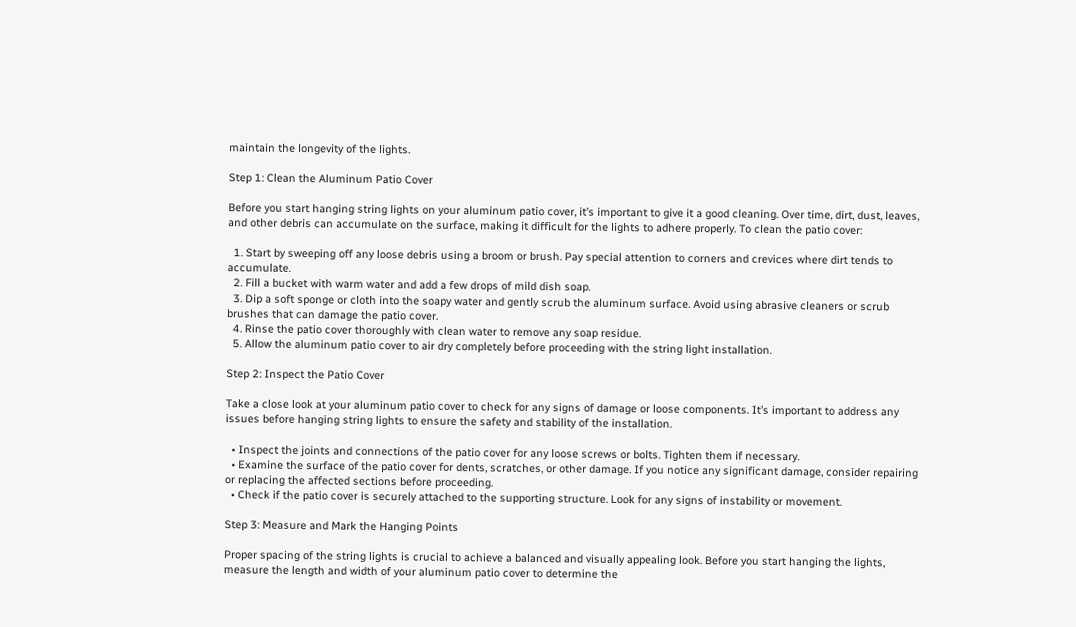maintain the longevity of the lights.

Step 1: Clean the Aluminum Patio Cover

Before you start hanging string lights on your aluminum patio cover, it’s important to give it a good cleaning. Over time, dirt, dust, leaves, and other debris can accumulate on the surface, making it difficult for the lights to adhere properly. To clean the patio cover:

  1. Start by sweeping off any loose debris using a broom or brush. Pay special attention to corners and crevices where dirt tends to accumulate.
  2. Fill a bucket with warm water and add a few drops of mild dish soap.
  3. Dip a soft sponge or cloth into the soapy water and gently scrub the aluminum surface. Avoid using abrasive cleaners or scrub brushes that can damage the patio cover.
  4. Rinse the patio cover thoroughly with clean water to remove any soap residue.
  5. Allow the aluminum patio cover to air dry completely before proceeding with the string light installation.

Step 2: Inspect the Patio Cover

Take a close look at your aluminum patio cover to check for any signs of damage or loose components. It’s important to address any issues before hanging string lights to ensure the safety and stability of the installation.

  • Inspect the joints and connections of the patio cover for any loose screws or bolts. Tighten them if necessary.
  • Examine the surface of the patio cover for dents, scratches, or other damage. If you notice any significant damage, consider repairing or replacing the affected sections before proceeding.
  • Check if the patio cover is securely attached to the supporting structure. Look for any signs of instability or movement.

Step 3: Measure and Mark the Hanging Points

Proper spacing of the string lights is crucial to achieve a balanced and visually appealing look. Before you start hanging the lights, measure the length and width of your aluminum patio cover to determine the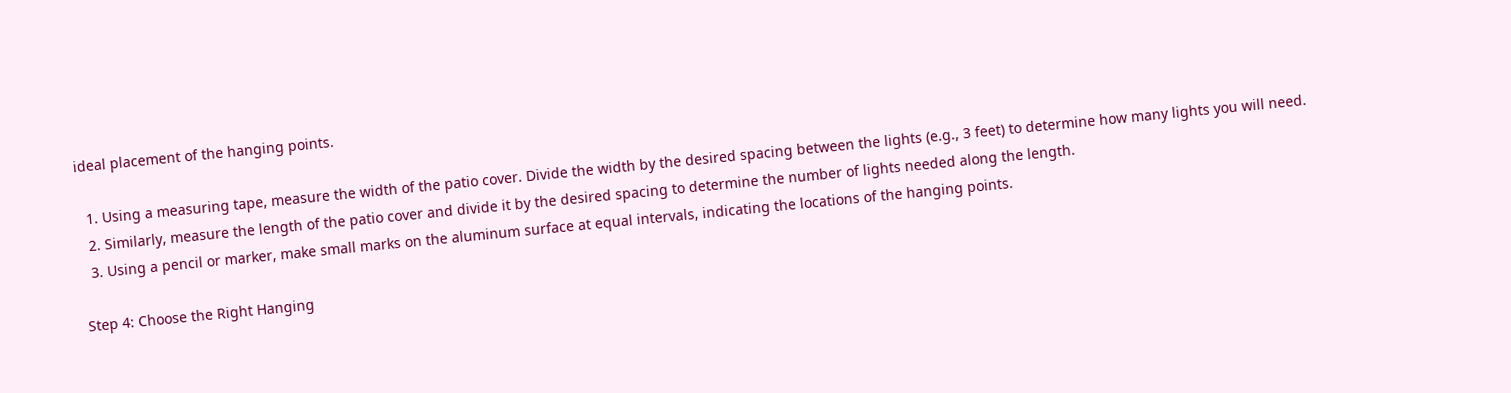ideal placement of the hanging points.

  1. Using a measuring tape, measure the width of the patio cover. Divide the width by the desired spacing between the lights (e.g., 3 feet) to determine how many lights you will need.
  2. Similarly, measure the length of the patio cover and divide it by the desired spacing to determine the number of lights needed along the length.
  3. Using a pencil or marker, make small marks on the aluminum surface at equal intervals, indicating the locations of the hanging points.

Step 4: Choose the Right Hanging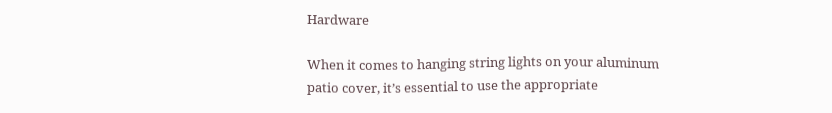Hardware

When it comes to hanging string lights on your aluminum patio cover, it’s essential to use the appropriate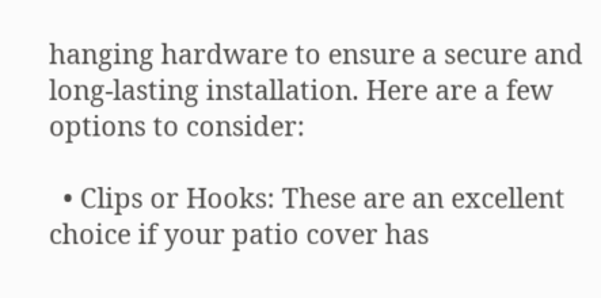hanging hardware to ensure a secure and long-lasting installation. Here are a few options to consider:

  • Clips or Hooks: These are an excellent choice if your patio cover has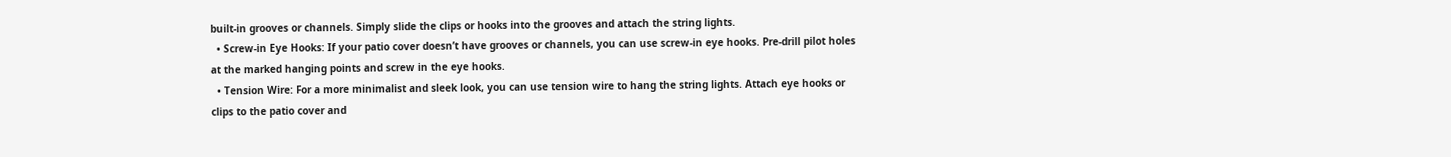built-in grooves or channels. Simply slide the clips or hooks into the grooves and attach the string lights.
  • Screw-in Eye Hooks: If your patio cover doesn’t have grooves or channels, you can use screw-in eye hooks. Pre-drill pilot holes at the marked hanging points and screw in the eye hooks.
  • Tension Wire: For a more minimalist and sleek look, you can use tension wire to hang the string lights. Attach eye hooks or clips to the patio cover and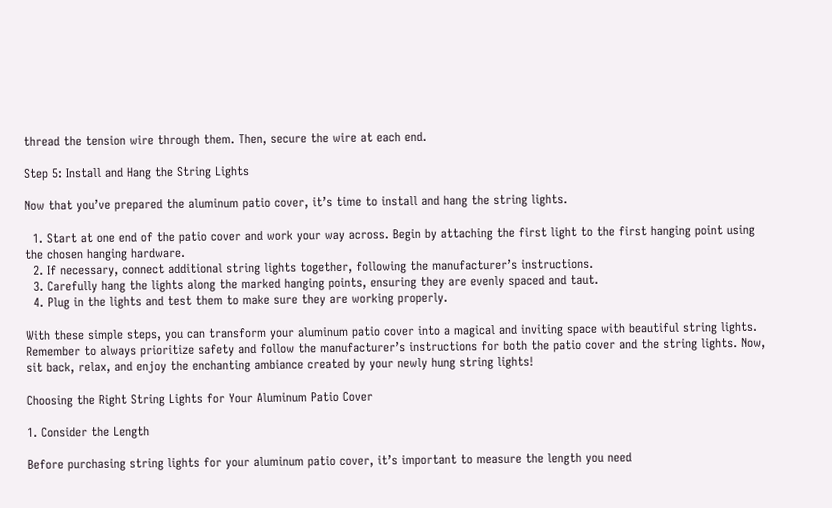thread the tension wire through them. Then, secure the wire at each end.

Step 5: Install and Hang the String Lights

Now that you’ve prepared the aluminum patio cover, it’s time to install and hang the string lights.

  1. Start at one end of the patio cover and work your way across. Begin by attaching the first light to the first hanging point using the chosen hanging hardware.
  2. If necessary, connect additional string lights together, following the manufacturer’s instructions.
  3. Carefully hang the lights along the marked hanging points, ensuring they are evenly spaced and taut.
  4. Plug in the lights and test them to make sure they are working properly.

With these simple steps, you can transform your aluminum patio cover into a magical and inviting space with beautiful string lights. Remember to always prioritize safety and follow the manufacturer’s instructions for both the patio cover and the string lights. Now, sit back, relax, and enjoy the enchanting ambiance created by your newly hung string lights!

Choosing the Right String Lights for Your Aluminum Patio Cover

1. Consider the Length

Before purchasing string lights for your aluminum patio cover, it’s important to measure the length you need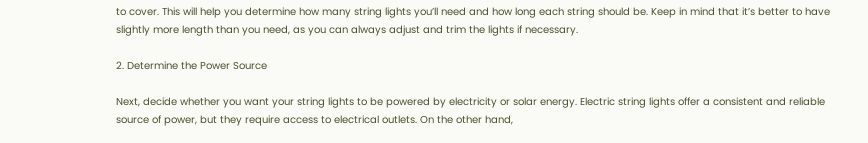to cover. This will help you determine how many string lights you’ll need and how long each string should be. Keep in mind that it’s better to have slightly more length than you need, as you can always adjust and trim the lights if necessary.

2. Determine the Power Source

Next, decide whether you want your string lights to be powered by electricity or solar energy. Electric string lights offer a consistent and reliable source of power, but they require access to electrical outlets. On the other hand,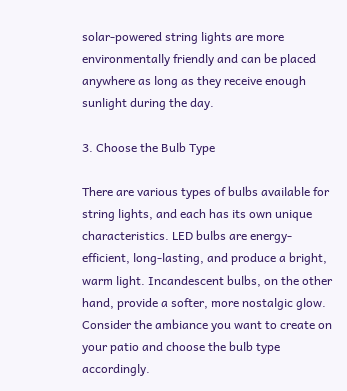solar-powered string lights are more environmentally friendly and can be placed anywhere as long as they receive enough sunlight during the day.

3. Choose the Bulb Type

There are various types of bulbs available for string lights, and each has its own unique characteristics. LED bulbs are energy-efficient, long-lasting, and produce a bright, warm light. Incandescent bulbs, on the other hand, provide a softer, more nostalgic glow. Consider the ambiance you want to create on your patio and choose the bulb type accordingly.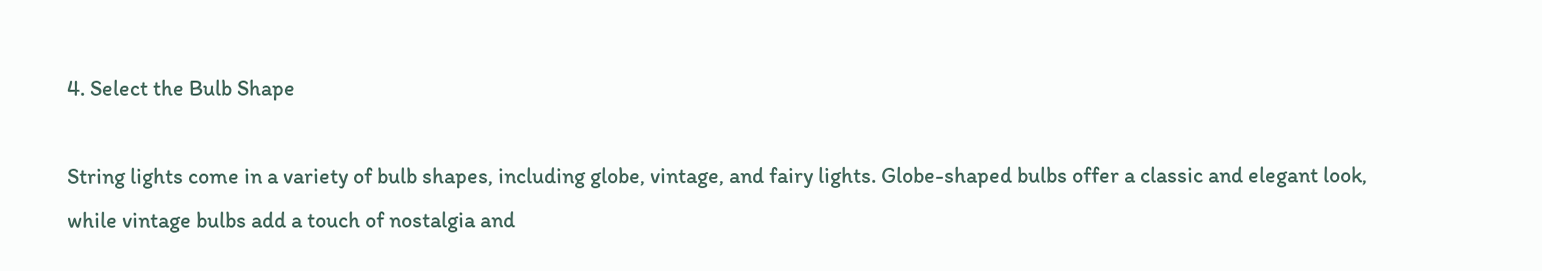4. Select the Bulb Shape

String lights come in a variety of bulb shapes, including globe, vintage, and fairy lights. Globe-shaped bulbs offer a classic and elegant look, while vintage bulbs add a touch of nostalgia and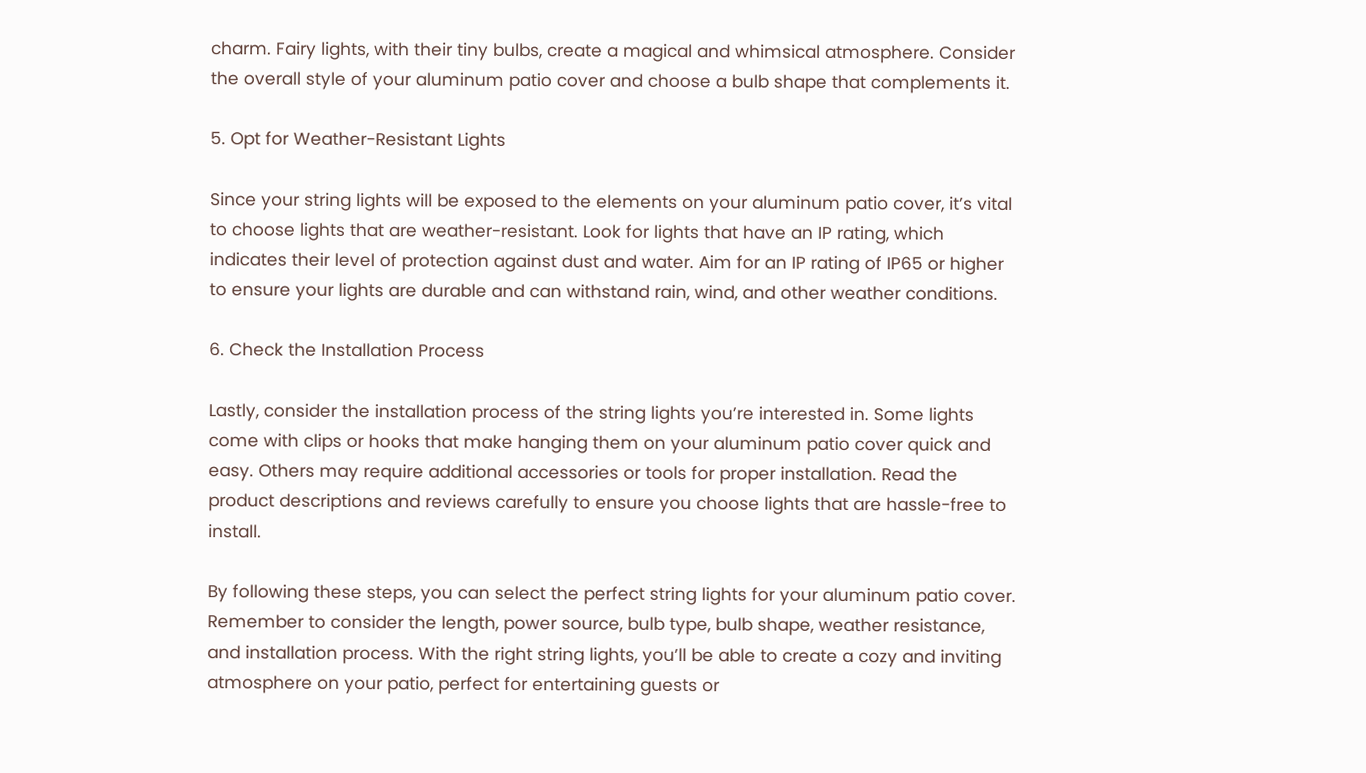charm. Fairy lights, with their tiny bulbs, create a magical and whimsical atmosphere. Consider the overall style of your aluminum patio cover and choose a bulb shape that complements it.

5. Opt for Weather-Resistant Lights

Since your string lights will be exposed to the elements on your aluminum patio cover, it’s vital to choose lights that are weather-resistant. Look for lights that have an IP rating, which indicates their level of protection against dust and water. Aim for an IP rating of IP65 or higher to ensure your lights are durable and can withstand rain, wind, and other weather conditions.

6. Check the Installation Process

Lastly, consider the installation process of the string lights you’re interested in. Some lights come with clips or hooks that make hanging them on your aluminum patio cover quick and easy. Others may require additional accessories or tools for proper installation. Read the product descriptions and reviews carefully to ensure you choose lights that are hassle-free to install.

By following these steps, you can select the perfect string lights for your aluminum patio cover. Remember to consider the length, power source, bulb type, bulb shape, weather resistance, and installation process. With the right string lights, you’ll be able to create a cozy and inviting atmosphere on your patio, perfect for entertaining guests or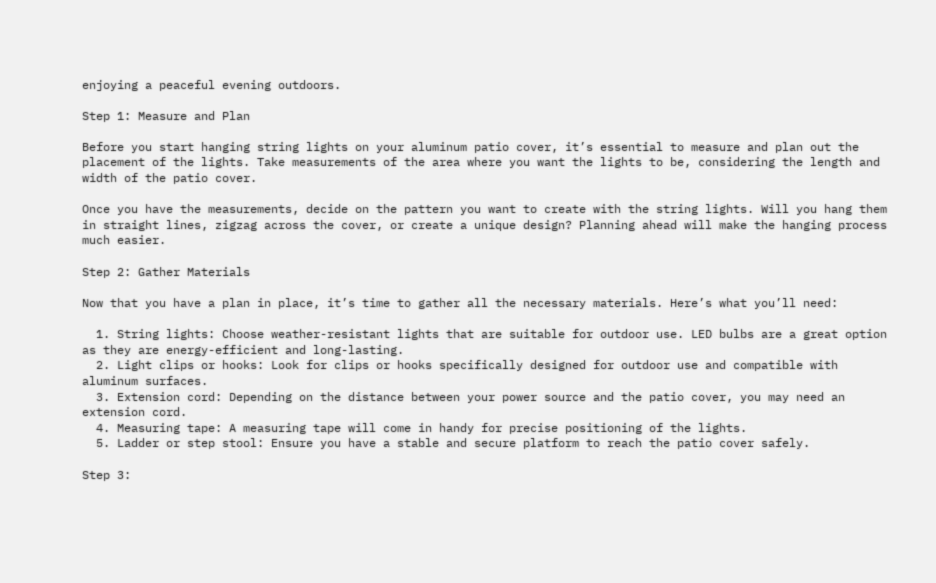enjoying a peaceful evening outdoors.

Step 1: Measure and Plan

Before you start hanging string lights on your aluminum patio cover, it’s essential to measure and plan out the placement of the lights. Take measurements of the area where you want the lights to be, considering the length and width of the patio cover.

Once you have the measurements, decide on the pattern you want to create with the string lights. Will you hang them in straight lines, zigzag across the cover, or create a unique design? Planning ahead will make the hanging process much easier.

Step 2: Gather Materials

Now that you have a plan in place, it’s time to gather all the necessary materials. Here’s what you’ll need:

  1. String lights: Choose weather-resistant lights that are suitable for outdoor use. LED bulbs are a great option as they are energy-efficient and long-lasting.
  2. Light clips or hooks: Look for clips or hooks specifically designed for outdoor use and compatible with aluminum surfaces.
  3. Extension cord: Depending on the distance between your power source and the patio cover, you may need an extension cord.
  4. Measuring tape: A measuring tape will come in handy for precise positioning of the lights.
  5. Ladder or step stool: Ensure you have a stable and secure platform to reach the patio cover safely.

Step 3: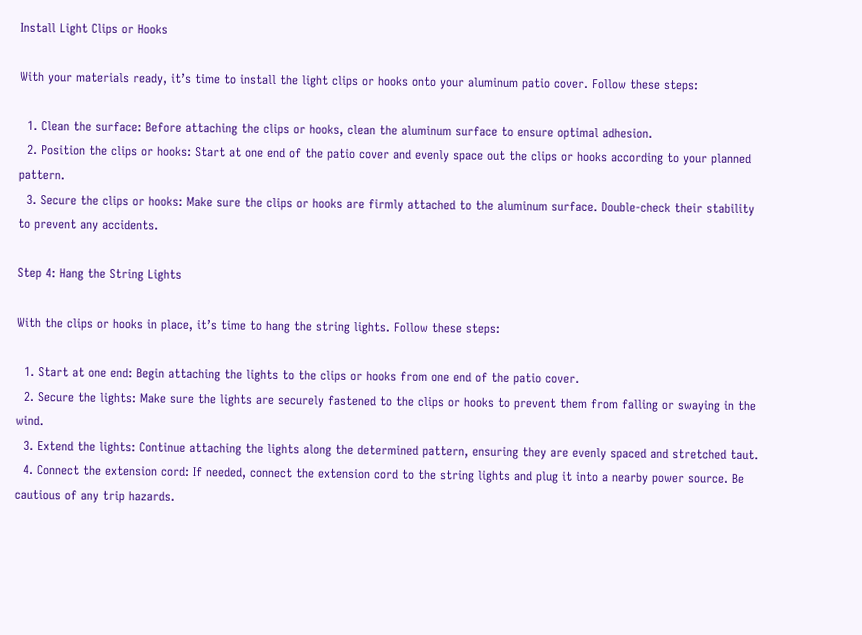Install Light Clips or Hooks

With your materials ready, it’s time to install the light clips or hooks onto your aluminum patio cover. Follow these steps:

  1. Clean the surface: Before attaching the clips or hooks, clean the aluminum surface to ensure optimal adhesion.
  2. Position the clips or hooks: Start at one end of the patio cover and evenly space out the clips or hooks according to your planned pattern.
  3. Secure the clips or hooks: Make sure the clips or hooks are firmly attached to the aluminum surface. Double-check their stability to prevent any accidents.

Step 4: Hang the String Lights

With the clips or hooks in place, it’s time to hang the string lights. Follow these steps:

  1. Start at one end: Begin attaching the lights to the clips or hooks from one end of the patio cover.
  2. Secure the lights: Make sure the lights are securely fastened to the clips or hooks to prevent them from falling or swaying in the wind.
  3. Extend the lights: Continue attaching the lights along the determined pattern, ensuring they are evenly spaced and stretched taut.
  4. Connect the extension cord: If needed, connect the extension cord to the string lights and plug it into a nearby power source. Be cautious of any trip hazards.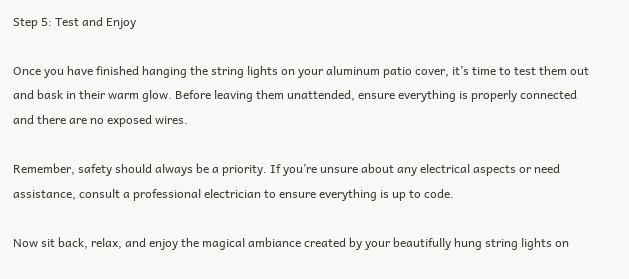Step 5: Test and Enjoy

Once you have finished hanging the string lights on your aluminum patio cover, it’s time to test them out and bask in their warm glow. Before leaving them unattended, ensure everything is properly connected and there are no exposed wires.

Remember, safety should always be a priority. If you’re unsure about any electrical aspects or need assistance, consult a professional electrician to ensure everything is up to code.

Now sit back, relax, and enjoy the magical ambiance created by your beautifully hung string lights on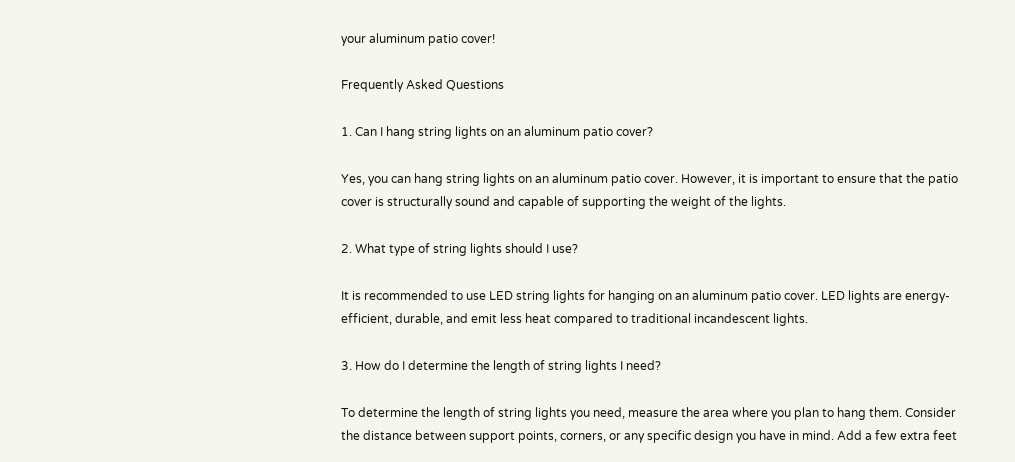your aluminum patio cover!

Frequently Asked Questions

1. Can I hang string lights on an aluminum patio cover?

Yes, you can hang string lights on an aluminum patio cover. However, it is important to ensure that the patio cover is structurally sound and capable of supporting the weight of the lights.

2. What type of string lights should I use?

It is recommended to use LED string lights for hanging on an aluminum patio cover. LED lights are energy-efficient, durable, and emit less heat compared to traditional incandescent lights.

3. How do I determine the length of string lights I need?

To determine the length of string lights you need, measure the area where you plan to hang them. Consider the distance between support points, corners, or any specific design you have in mind. Add a few extra feet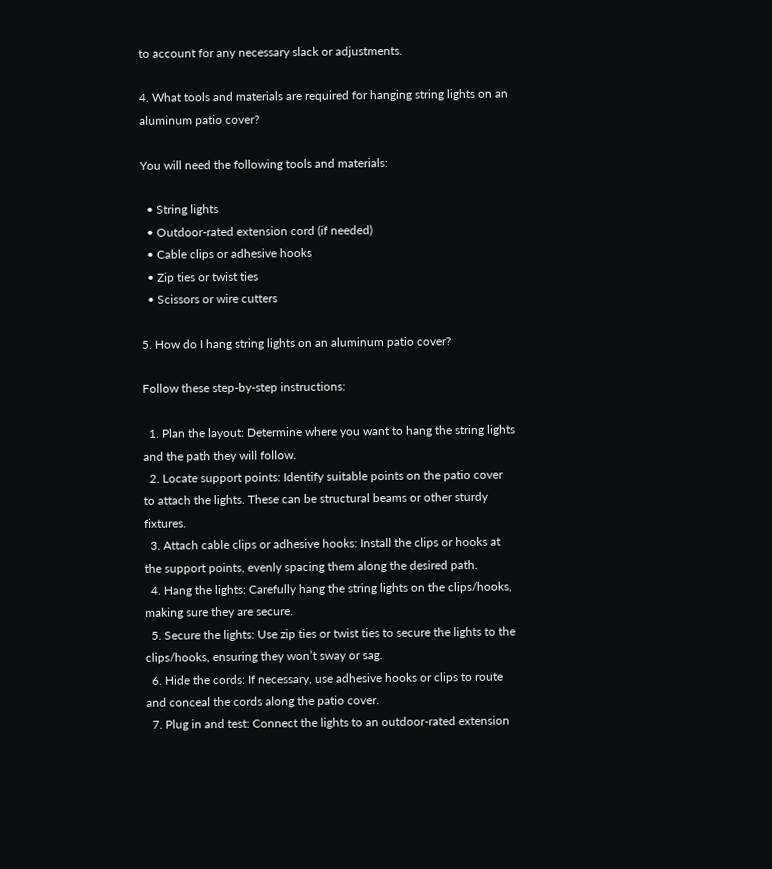to account for any necessary slack or adjustments.

4. What tools and materials are required for hanging string lights on an aluminum patio cover?

You will need the following tools and materials:

  • String lights
  • Outdoor-rated extension cord (if needed)
  • Cable clips or adhesive hooks
  • Zip ties or twist ties
  • Scissors or wire cutters

5. How do I hang string lights on an aluminum patio cover?

Follow these step-by-step instructions:

  1. Plan the layout: Determine where you want to hang the string lights and the path they will follow.
  2. Locate support points: Identify suitable points on the patio cover to attach the lights. These can be structural beams or other sturdy fixtures.
  3. Attach cable clips or adhesive hooks: Install the clips or hooks at the support points, evenly spacing them along the desired path.
  4. Hang the lights: Carefully hang the string lights on the clips/hooks, making sure they are secure.
  5. Secure the lights: Use zip ties or twist ties to secure the lights to the clips/hooks, ensuring they won’t sway or sag.
  6. Hide the cords: If necessary, use adhesive hooks or clips to route and conceal the cords along the patio cover.
  7. Plug in and test: Connect the lights to an outdoor-rated extension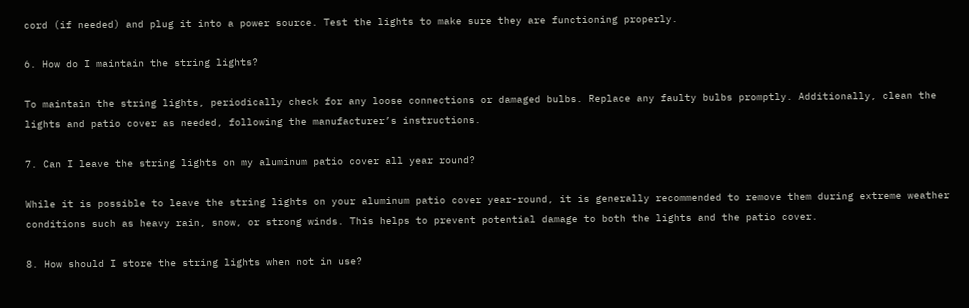cord (if needed) and plug it into a power source. Test the lights to make sure they are functioning properly.

6. How do I maintain the string lights?

To maintain the string lights, periodically check for any loose connections or damaged bulbs. Replace any faulty bulbs promptly. Additionally, clean the lights and patio cover as needed, following the manufacturer’s instructions.

7. Can I leave the string lights on my aluminum patio cover all year round?

While it is possible to leave the string lights on your aluminum patio cover year-round, it is generally recommended to remove them during extreme weather conditions such as heavy rain, snow, or strong winds. This helps to prevent potential damage to both the lights and the patio cover.

8. How should I store the string lights when not in use?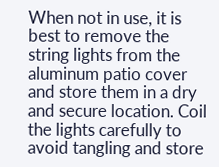When not in use, it is best to remove the string lights from the aluminum patio cover and store them in a dry and secure location. Coil the lights carefully to avoid tangling and store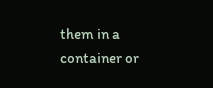them in a container or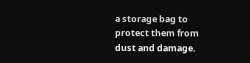a storage bag to protect them from dust and damage.